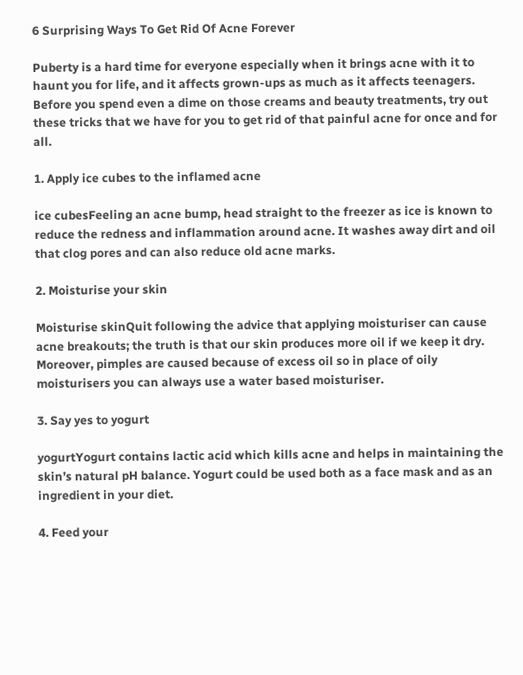6 Surprising Ways To Get Rid Of Acne Forever

Puberty is a hard time for everyone especially when it brings acne with it to haunt you for life, and it affects grown-ups as much as it affects teenagers. Before you spend even a dime on those creams and beauty treatments, try out these tricks that we have for you to get rid of that painful acne for once and for all.

1. Apply ice cubes to the inflamed acne

ice cubesFeeling an acne bump, head straight to the freezer as ice is known to reduce the redness and inflammation around acne. It washes away dirt and oil that clog pores and can also reduce old acne marks.

2. Moisturise your skin

Moisturise skinQuit following the advice that applying moisturiser can cause acne breakouts; the truth is that our skin produces more oil if we keep it dry. Moreover, pimples are caused because of excess oil so in place of oily moisturisers you can always use a water based moisturiser.

3. Say yes to yogurt

yogurtYogurt contains lactic acid which kills acne and helps in maintaining the skin’s natural pH balance. Yogurt could be used both as a face mask and as an ingredient in your diet.

4. Feed your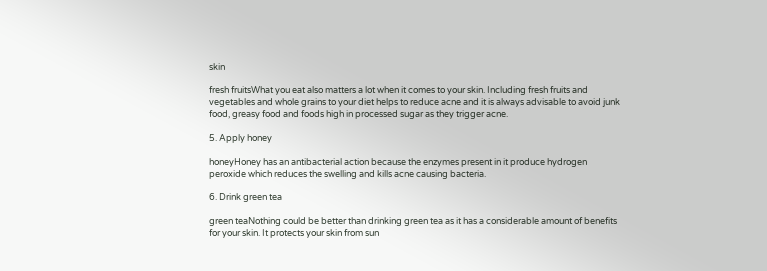skin

fresh fruitsWhat you eat also matters a lot when it comes to your skin. Including fresh fruits and vegetables and whole grains to your diet helps to reduce acne and it is always advisable to avoid junk food, greasy food and foods high in processed sugar as they trigger acne.

5. Apply honey

honeyHoney has an antibacterial action because the enzymes present in it produce hydrogen peroxide which reduces the swelling and kills acne causing bacteria.

6. Drink green tea

green teaNothing could be better than drinking green tea as it has a considerable amount of benefits for your skin. It protects your skin from sun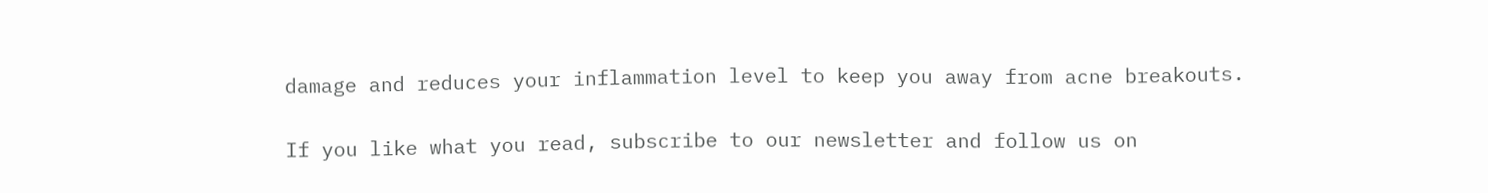damage and reduces your inflammation level to keep you away from acne breakouts.

If you like what you read, subscribe to our newsletter and follow us on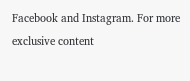Facebook and Instagram. For more exclusive content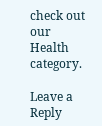check out our Health category.

Leave a Reply